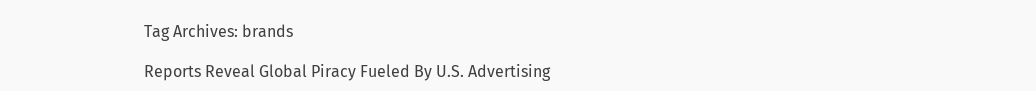Tag Archives: brands

Reports Reveal Global Piracy Fueled By U.S. Advertising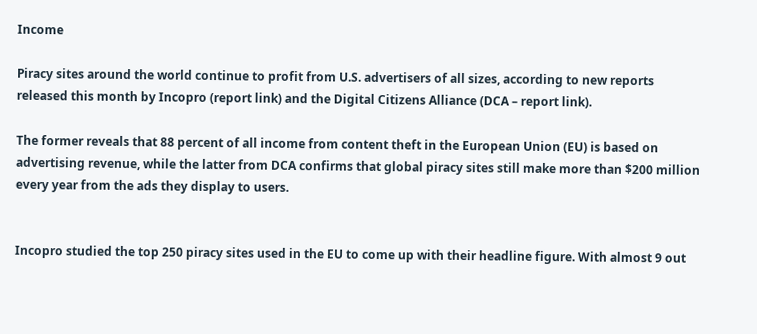Income

Piracy sites around the world continue to profit from U.S. advertisers of all sizes, according to new reports released this month by Incopro (report link) and the Digital Citizens Alliance (DCA – report link).

The former reveals that 88 percent of all income from content theft in the European Union (EU) is based on advertising revenue, while the latter from DCA confirms that global piracy sites still make more than $200 million every year from the ads they display to users.


Incopro studied the top 250 piracy sites used in the EU to come up with their headline figure. With almost 9 out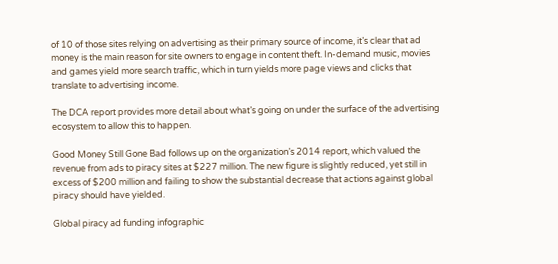of 10 of those sites relying on advertising as their primary source of income, it’s clear that ad money is the main reason for site owners to engage in content theft. In-demand music, movies and games yield more search traffic, which in turn yields more page views and clicks that translate to advertising income.

The DCA report provides more detail about what’s going on under the surface of the advertising ecosystem to allow this to happen.

Good Money Still Gone Bad follows up on the organization’s 2014 report, which valued the revenue from ads to piracy sites at $227 million. The new figure is slightly reduced, yet still in excess of $200 million and failing to show the substantial decrease that actions against global piracy should have yielded.

Global piracy ad funding infographic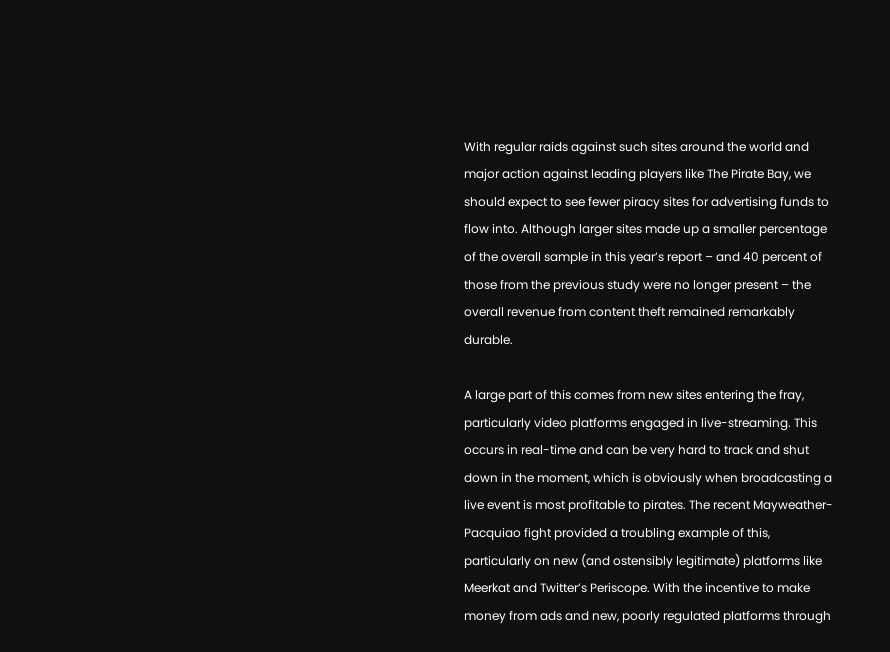With regular raids against such sites around the world and major action against leading players like The Pirate Bay, we should expect to see fewer piracy sites for advertising funds to flow into. Although larger sites made up a smaller percentage of the overall sample in this year’s report – and 40 percent of those from the previous study were no longer present – the overall revenue from content theft remained remarkably durable.

A large part of this comes from new sites entering the fray, particularly video platforms engaged in live-streaming. This occurs in real-time and can be very hard to track and shut down in the moment, which is obviously when broadcasting a live event is most profitable to pirates. The recent Mayweather-Pacquiao fight provided a troubling example of this, particularly on new (and ostensibly legitimate) platforms like Meerkat and Twitter’s Periscope. With the incentive to make money from ads and new, poorly regulated platforms through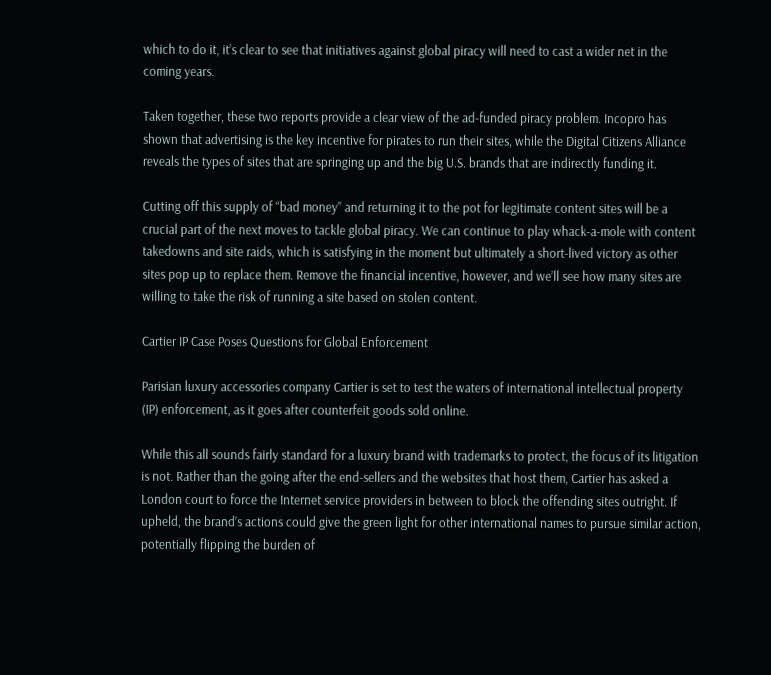which to do it, it’s clear to see that initiatives against global piracy will need to cast a wider net in the coming years.

Taken together, these two reports provide a clear view of the ad-funded piracy problem. Incopro has shown that advertising is the key incentive for pirates to run their sites, while the Digital Citizens Alliance reveals the types of sites that are springing up and the big U.S. brands that are indirectly funding it.

Cutting off this supply of “bad money” and returning it to the pot for legitimate content sites will be a crucial part of the next moves to tackle global piracy. We can continue to play whack-a-mole with content takedowns and site raids, which is satisfying in the moment but ultimately a short-lived victory as other sites pop up to replace them. Remove the financial incentive, however, and we’ll see how many sites are willing to take the risk of running a site based on stolen content.

Cartier IP Case Poses Questions for Global Enforcement

Parisian luxury accessories company Cartier is set to test the waters of international intellectual property (IP) enforcement, as it goes after counterfeit goods sold online.

While this all sounds fairly standard for a luxury brand with trademarks to protect, the focus of its litigation is not. Rather than the going after the end-sellers and the websites that host them, Cartier has asked a London court to force the Internet service providers in between to block the offending sites outright. If upheld, the brand’s actions could give the green light for other international names to pursue similar action, potentially flipping the burden of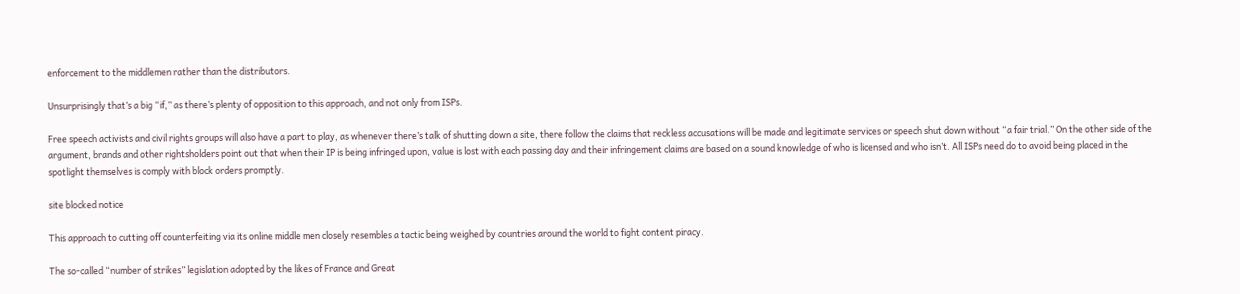enforcement to the middlemen rather than the distributors.

Unsurprisingly that’s a big “if,” as there’s plenty of opposition to this approach, and not only from ISPs.

Free speech activists and civil rights groups will also have a part to play, as whenever there’s talk of shutting down a site, there follow the claims that reckless accusations will be made and legitimate services or speech shut down without “a fair trial.” On the other side of the argument, brands and other rightsholders point out that when their IP is being infringed upon, value is lost with each passing day and their infringement claims are based on a sound knowledge of who is licensed and who isn’t. All ISPs need do to avoid being placed in the spotlight themselves is comply with block orders promptly.

site blocked notice

This approach to cutting off counterfeiting via its online middle men closely resembles a tactic being weighed by countries around the world to fight content piracy.

The so-called “number of strikes” legislation adopted by the likes of France and Great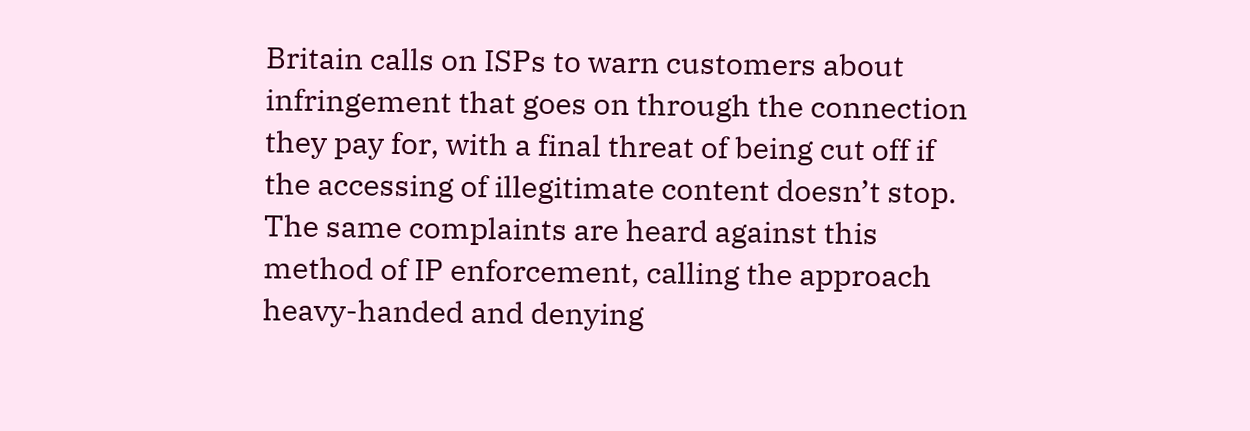Britain calls on ISPs to warn customers about infringement that goes on through the connection they pay for, with a final threat of being cut off if the accessing of illegitimate content doesn’t stop. The same complaints are heard against this method of IP enforcement, calling the approach heavy-handed and denying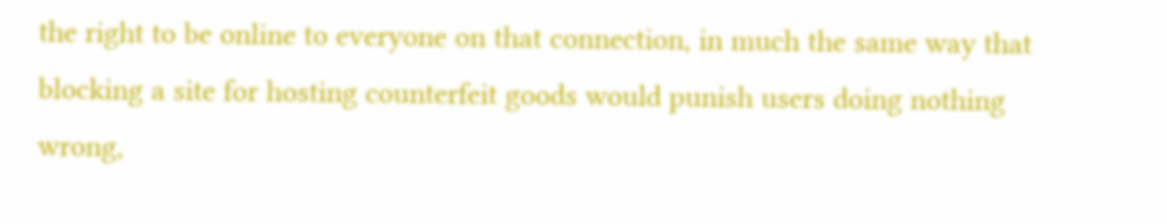the right to be online to everyone on that connection, in much the same way that blocking a site for hosting counterfeit goods would punish users doing nothing wrong,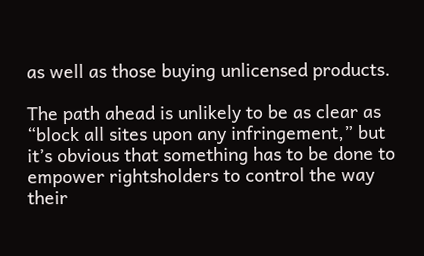as well as those buying unlicensed products.

The path ahead is unlikely to be as clear as “block all sites upon any infringement,” but it’s obvious that something has to be done to empower rightsholders to control the way their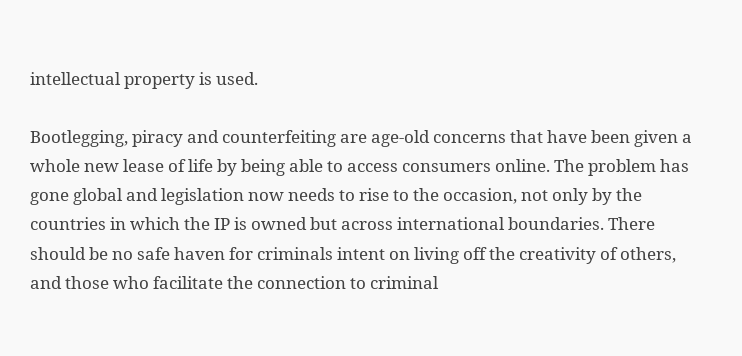intellectual property is used.

Bootlegging, piracy and counterfeiting are age-old concerns that have been given a whole new lease of life by being able to access consumers online. The problem has gone global and legislation now needs to rise to the occasion, not only by the countries in which the IP is owned but across international boundaries. There should be no safe haven for criminals intent on living off the creativity of others, and those who facilitate the connection to criminal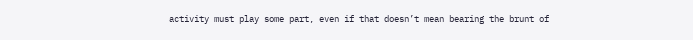activity must play some part, even if that doesn’t mean bearing the brunt of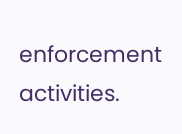enforcement activities.